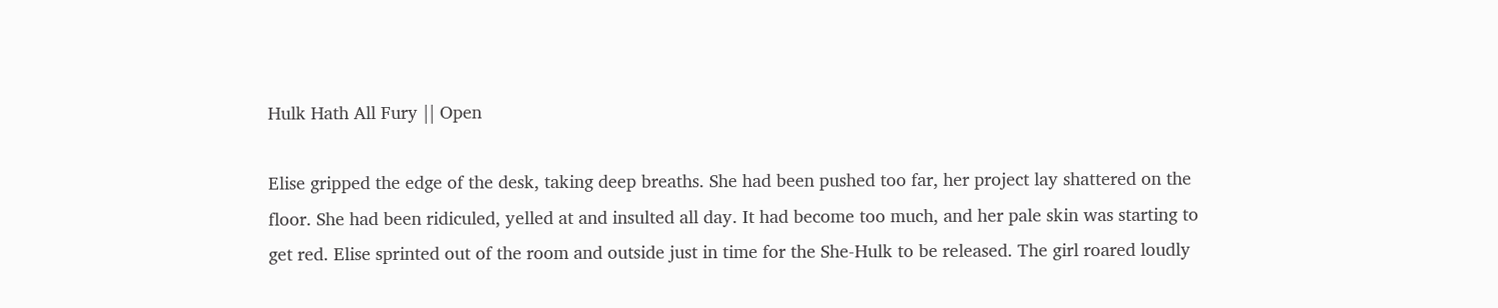Hulk Hath All Fury || Open

Elise gripped the edge of the desk, taking deep breaths. She had been pushed too far, her project lay shattered on the floor. She had been ridiculed, yelled at and insulted all day. It had become too much, and her pale skin was starting to get red. Elise sprinted out of the room and outside just in time for the She-Hulk to be released. The girl roared loudly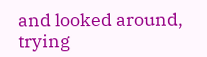and looked around, trying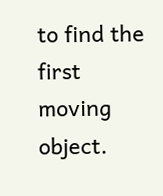to find the first moving object.